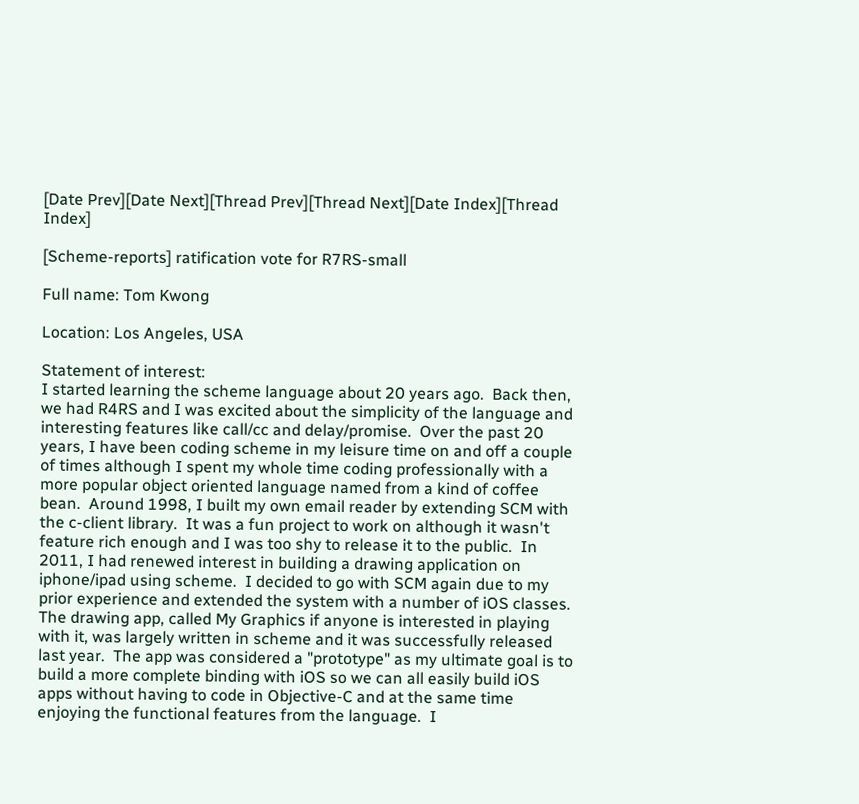[Date Prev][Date Next][Thread Prev][Thread Next][Date Index][Thread Index]

[Scheme-reports] ratification vote for R7RS-small

Full name: Tom Kwong

Location: Los Angeles, USA

Statement of interest:
I started learning the scheme language about 20 years ago.  Back then, we had R4RS and I was excited about the simplicity of the language and interesting features like call/cc and delay/promise.  Over the past 20 years, I have been coding scheme in my leisure time on and off a couple of times although I spent my whole time coding professionally with a more popular object oriented language named from a kind of coffee bean.  Around 1998, I built my own email reader by extending SCM with the c-client library.  It was a fun project to work on although it wasn't feature rich enough and I was too shy to release it to the public.  In 2011, I had renewed interest in building a drawing application on iphone/ipad using scheme.  I decided to go with SCM again due to my prior experience and extended the system with a number of iOS classes.  The drawing app, called My Graphics if anyone is interested in playing with it, was largely written in scheme and it was successfully released last year.  The app was considered a "prototype" as my ultimate goal is to build a more complete binding with iOS so we can all easily build iOS apps without having to code in Objective-C and at the same time enjoying the functional features from the language.  I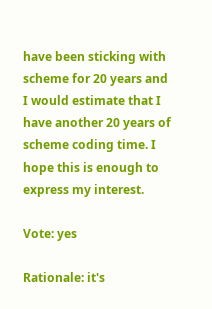have been sticking with scheme for 20 years and I would estimate that I have another 20 years of scheme coding time. I hope this is enough to express my interest.

Vote: yes

Rationale: it's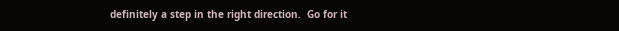definitely a step in the right direction.  Go for it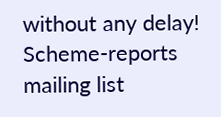without any delay!
Scheme-reports mailing list